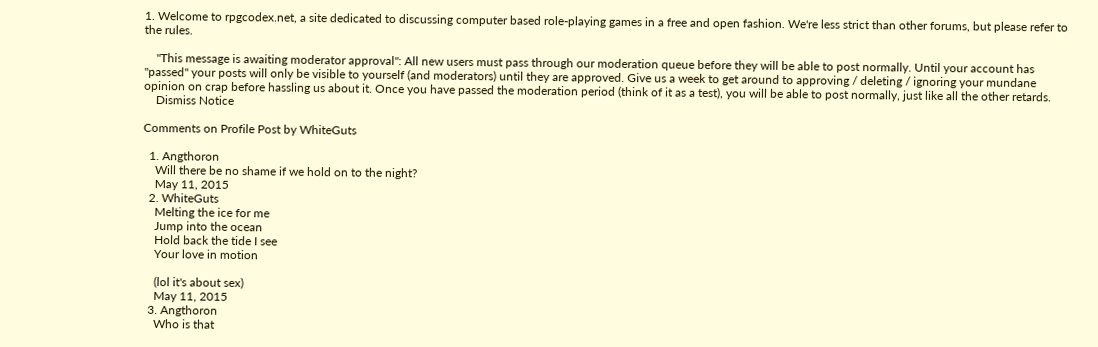1. Welcome to rpgcodex.net, a site dedicated to discussing computer based role-playing games in a free and open fashion. We're less strict than other forums, but please refer to the rules.

    "This message is awaiting moderator approval": All new users must pass through our moderation queue before they will be able to post normally. Until your account has "passed" your posts will only be visible to yourself (and moderators) until they are approved. Give us a week to get around to approving / deleting / ignoring your mundane opinion on crap before hassling us about it. Once you have passed the moderation period (think of it as a test), you will be able to post normally, just like all the other retards.
    Dismiss Notice

Comments on Profile Post by WhiteGuts

  1. Angthoron
    Will there be no shame if we hold on to the night?
    May 11, 2015
  2. WhiteGuts
    Melting the ice for me
    Jump into the ocean
    Hold back the tide I see
    Your love in motion

    (lol it's about sex)
    May 11, 2015
  3. Angthoron
    Who is that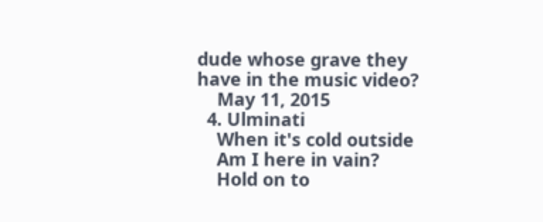dude whose grave they have in the music video?
    May 11, 2015
  4. Ulminati
    When it's cold outside
    Am I here in vain?
    Hold on to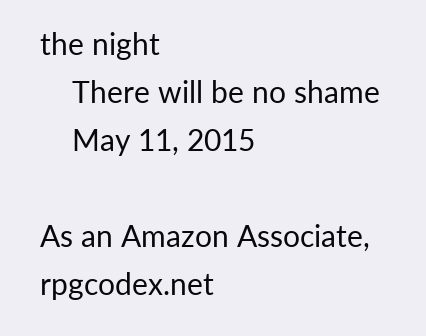the night
    There will be no shame
    May 11, 2015

As an Amazon Associate, rpgcodex.net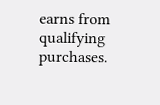earns from qualifying purchases.